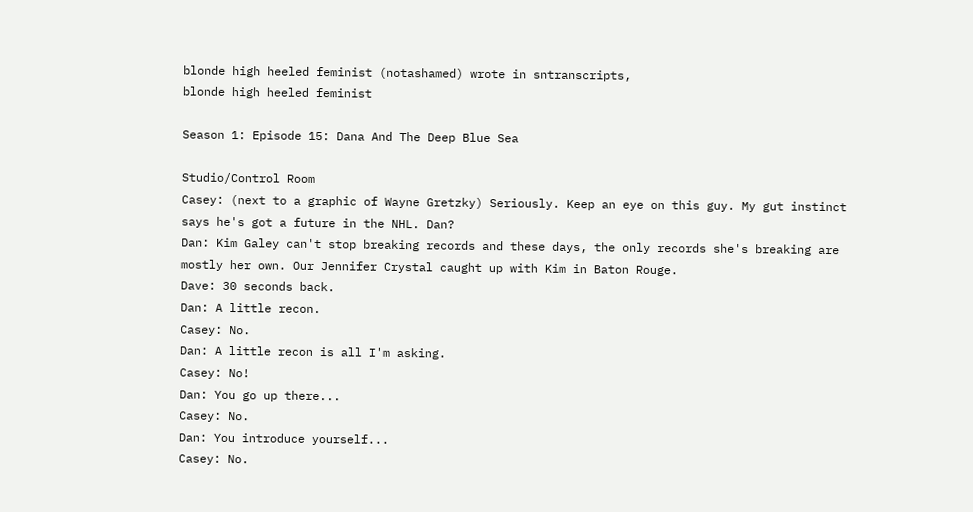blonde high heeled feminist (notashamed) wrote in sntranscripts,
blonde high heeled feminist

Season 1: Episode 15: Dana And The Deep Blue Sea

Studio/Control Room
Casey: (next to a graphic of Wayne Gretzky) Seriously. Keep an eye on this guy. My gut instinct says he's got a future in the NHL. Dan?
Dan: Kim Galey can't stop breaking records and these days, the only records she's breaking are mostly her own. Our Jennifer Crystal caught up with Kim in Baton Rouge.
Dave: 30 seconds back.
Dan: A little recon.
Casey: No.
Dan: A little recon is all I'm asking.
Casey: No!
Dan: You go up there...
Casey: No.
Dan: You introduce yourself...
Casey: No.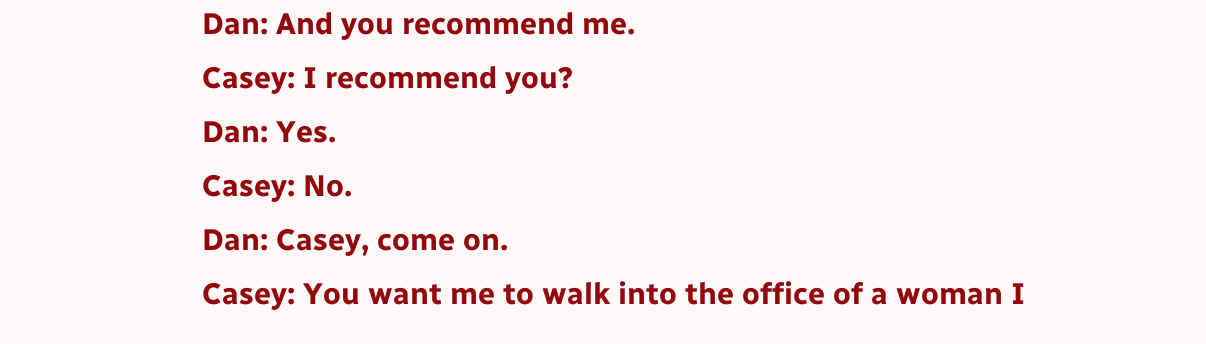Dan: And you recommend me.
Casey: I recommend you?
Dan: Yes.
Casey: No.
Dan: Casey, come on.
Casey: You want me to walk into the office of a woman I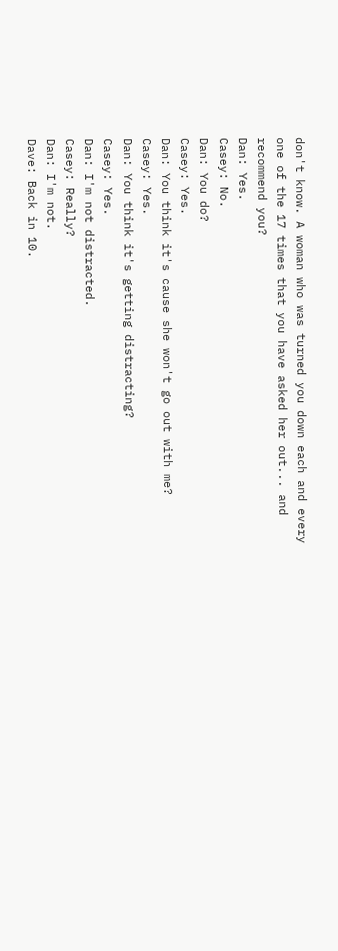don't know. A woman who was turned you down each and every one of the 17 times that you have asked her out... and recommend you?
Dan: Yes.
Casey: No.
Dan: You do?
Casey: Yes.
Dan: You think it's cause she won't go out with me?
Casey: Yes.
Dan: You think it's getting distracting?
Casey: Yes.
Dan: I'm not distracted.
Casey: Really?
Dan: I'm not.
Dave: Back in 10.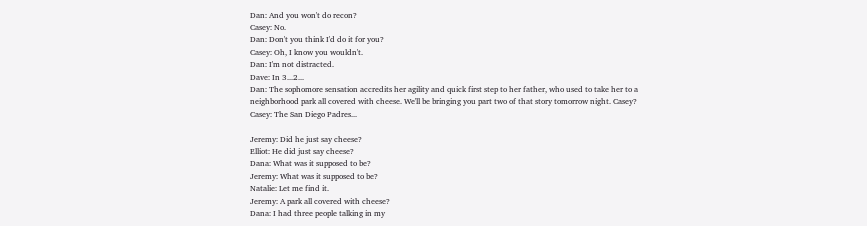Dan: And you won't do recon?
Casey: No.
Dan: Don't you think I'd do it for you?
Casey: Oh, I know you wouldn't.
Dan: I'm not distracted.
Dave: In 3...2...
Dan: The sophomore sensation accredits her agility and quick first step to her father, who used to take her to a neighborhood park all covered with cheese. We'll be bringing you part two of that story tomorrow night. Casey?
Casey: The San Diego Padres...

Jeremy: Did he just say cheese?
Elliot: He did just say cheese?
Dana: What was it supposed to be?
Jeremy: What was it supposed to be?
Natalie: Let me find it.
Jeremy: A park all covered with cheese?
Dana: I had three people talking in my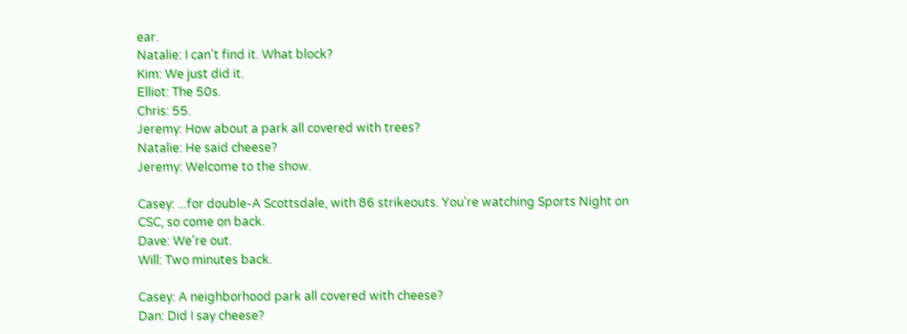ear.
Natalie: I can't find it. What block?
Kim: We just did it.
Elliot: The 50s.
Chris: 55.
Jeremy: How about a park all covered with trees?
Natalie: He said cheese?
Jeremy: Welcome to the show.

Casey: ...for double-A Scottsdale, with 86 strikeouts. You're watching Sports Night on CSC, so come on back.
Dave: We're out.
Will: Two minutes back.

Casey: A neighborhood park all covered with cheese?
Dan: Did I say cheese?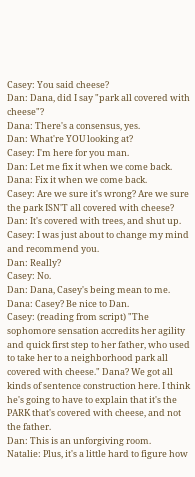Casey: You said cheese?
Dan: Dana, did I say "park all covered with cheese"?
Dana: There's a consensus, yes.
Dan: What're YOU looking at?
Casey: I'm here for you man.
Dan: Let me fix it when we come back.
Dana: Fix it when we come back.
Casey: Are we sure it's wrong? Are we sure the park ISN'T all covered with cheese?
Dan: It's covered with trees, and shut up.
Casey: I was just about to change my mind and recommend you.
Dan: Really?
Casey: No.
Dan: Dana, Casey's being mean to me.
Dana: Casey? Be nice to Dan.
Casey: (reading from script) "The sophomore sensation accredits her agility and quick first step to her father, who used to take her to a neighborhood park all covered with cheese." Dana? We got all kinds of sentence construction here. I think he's going to have to explain that it's the PARK that's covered with cheese, and not the father.
Dan: This is an unforgiving room.
Natalie: Plus, it's a little hard to figure how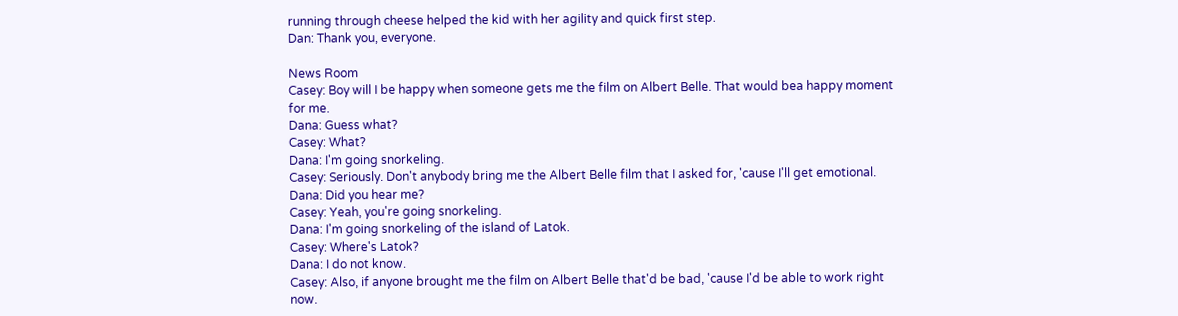running through cheese helped the kid with her agility and quick first step.
Dan: Thank you, everyone.

News Room
Casey: Boy will I be happy when someone gets me the film on Albert Belle. That would bea happy moment for me.
Dana: Guess what?
Casey: What?
Dana: I'm going snorkeling.
Casey: Seriously. Don't anybody bring me the Albert Belle film that I asked for, 'cause I'll get emotional.
Dana: Did you hear me?
Casey: Yeah, you're going snorkeling.
Dana: I'm going snorkeling of the island of Latok.
Casey: Where's Latok?
Dana: I do not know.
Casey: Also, if anyone brought me the film on Albert Belle that'd be bad, 'cause I'd be able to work right now.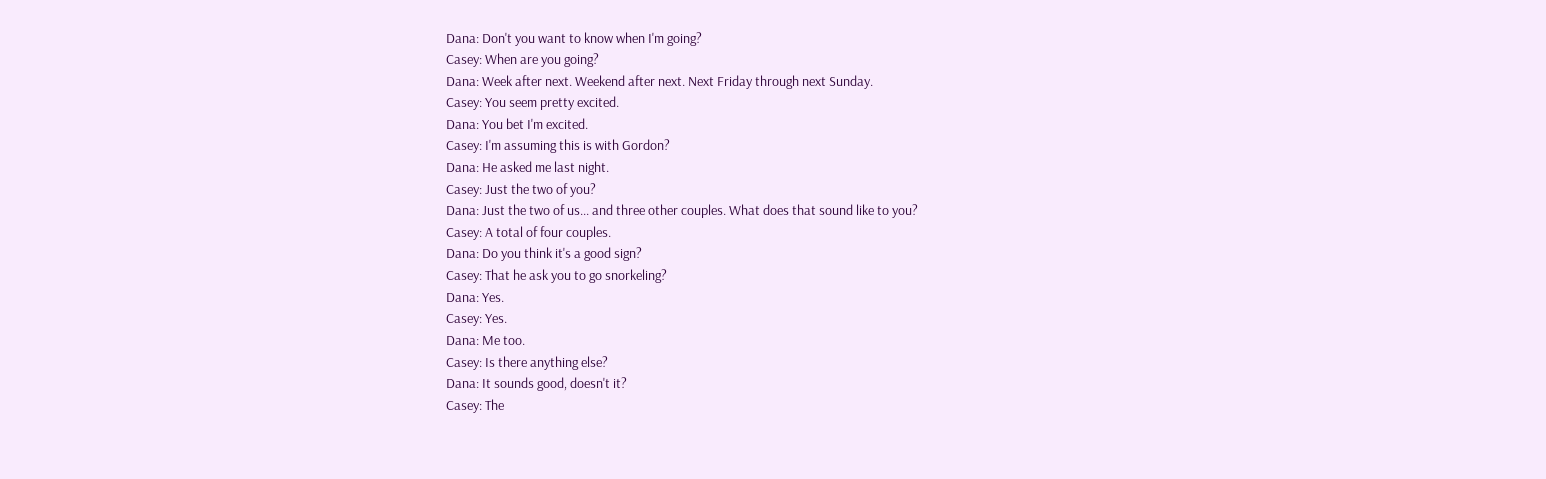Dana: Don't you want to know when I'm going?
Casey: When are you going?
Dana: Week after next. Weekend after next. Next Friday through next Sunday.
Casey: You seem pretty excited.
Dana: You bet I'm excited.
Casey: I'm assuming this is with Gordon?
Dana: He asked me last night.
Casey: Just the two of you?
Dana: Just the two of us... and three other couples. What does that sound like to you?
Casey: A total of four couples.
Dana: Do you think it's a good sign?
Casey: That he ask you to go snorkeling?
Dana: Yes.
Casey: Yes.
Dana: Me too.
Casey: Is there anything else?
Dana: It sounds good, doesn't it?
Casey: The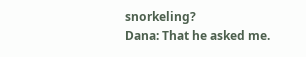snorkeling?
Dana: That he asked me.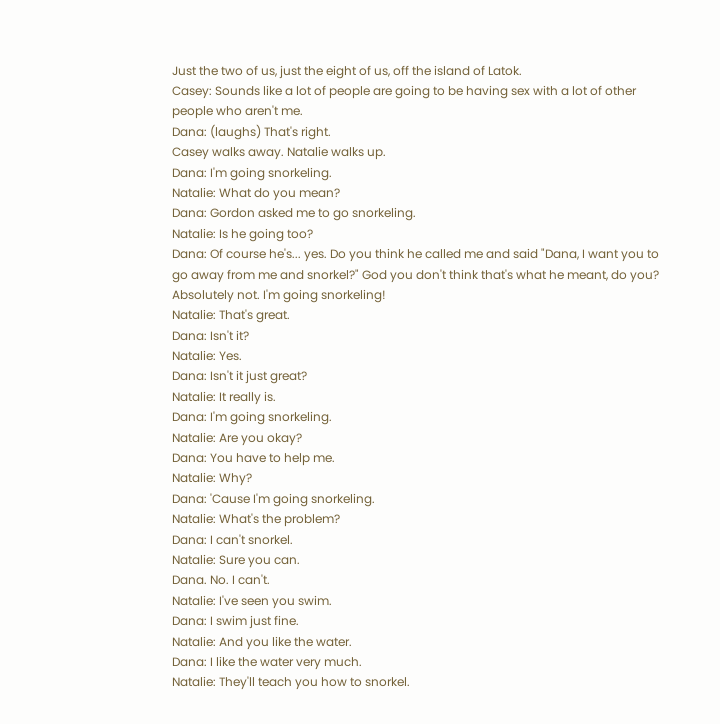Just the two of us, just the eight of us, off the island of Latok.
Casey: Sounds like a lot of people are going to be having sex with a lot of other people who aren't me.
Dana: (laughs) That's right.
Casey walks away. Natalie walks up.
Dana: I'm going snorkeling.
Natalie: What do you mean?
Dana: Gordon asked me to go snorkeling.
Natalie: Is he going too?
Dana: Of course he's... yes. Do you think he called me and said "Dana, I want you to go away from me and snorkel?" God you don't think that's what he meant, do you? Absolutely not. I'm going snorkeling!
Natalie: That's great.
Dana: Isn't it?
Natalie: Yes.
Dana: Isn't it just great?
Natalie: It really is.
Dana: I'm going snorkeling.
Natalie: Are you okay?
Dana: You have to help me.
Natalie: Why?
Dana: 'Cause I'm going snorkeling.
Natalie: What's the problem?
Dana: I can't snorkel.
Natalie: Sure you can.
Dana. No. I can't.
Natalie: I've seen you swim.
Dana: I swim just fine.
Natalie: And you like the water.
Dana: I like the water very much.
Natalie: They'll teach you how to snorkel.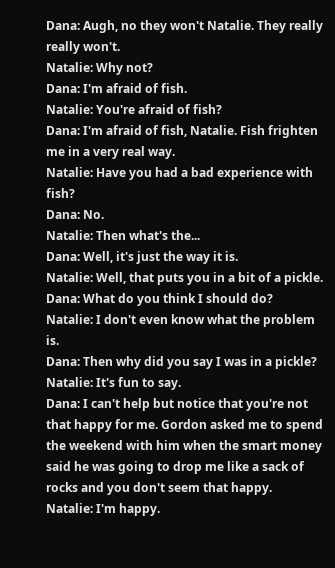Dana: Augh, no they won't Natalie. They really really won't.
Natalie: Why not?
Dana: I'm afraid of fish.
Natalie: You're afraid of fish?
Dana: I'm afraid of fish, Natalie. Fish frighten me in a very real way.
Natalie: Have you had a bad experience with fish?
Dana: No.
Natalie: Then what's the...
Dana: Well, it's just the way it is.
Natalie: Well, that puts you in a bit of a pickle.
Dana: What do you think I should do?
Natalie: I don't even know what the problem is.
Dana: Then why did you say I was in a pickle?
Natalie: It's fun to say.
Dana: I can't help but notice that you're not that happy for me. Gordon asked me to spend the weekend with him when the smart money said he was going to drop me like a sack of rocks and you don't seem that happy.
Natalie: I'm happy.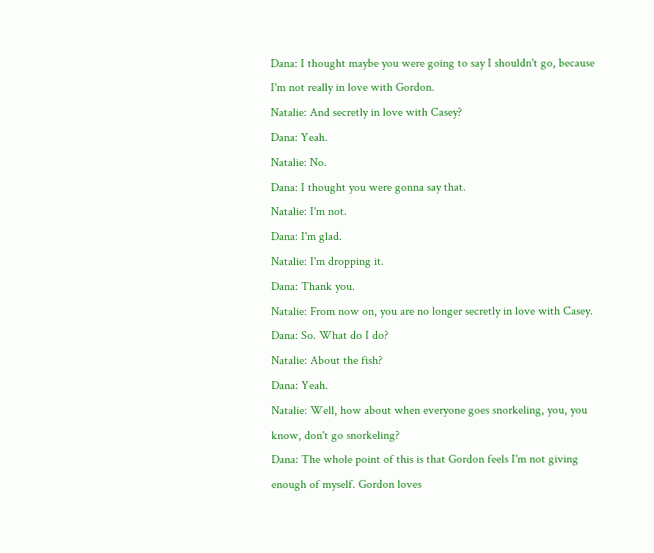Dana: I thought maybe you were going to say I shouldn't go, because I'm not really in love with Gordon.
Natalie: And secretly in love with Casey?
Dana: Yeah.
Natalie: No.
Dana: I thought you were gonna say that.
Natalie: I'm not.
Dana: I'm glad.
Natalie: I'm dropping it.
Dana: Thank you.
Natalie: From now on, you are no longer secretly in love with Casey.
Dana: So. What do I do?
Natalie: About the fish?
Dana: Yeah.
Natalie: Well, how about when everyone goes snorkeling, you, you know, don't go snorkeling?
Dana: The whole point of this is that Gordon feels I'm not giving enough of myself. Gordon loves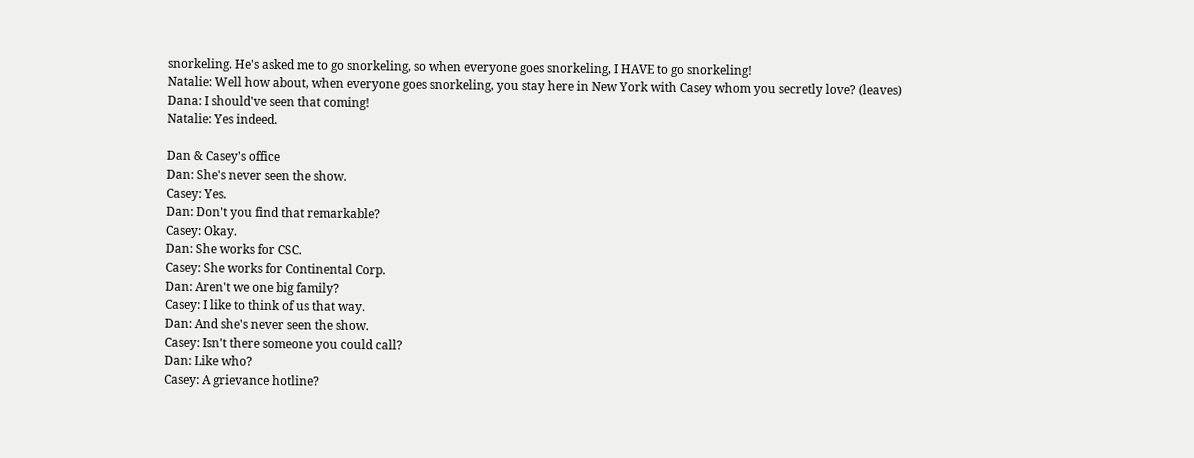snorkeling. He's asked me to go snorkeling, so when everyone goes snorkeling, I HAVE to go snorkeling!
Natalie: Well how about, when everyone goes snorkeling, you stay here in New York with Casey whom you secretly love? (leaves)
Dana: I should've seen that coming!
Natalie: Yes indeed.

Dan & Casey's office
Dan: She's never seen the show.
Casey: Yes.
Dan: Don't you find that remarkable?
Casey: Okay.
Dan: She works for CSC.
Casey: She works for Continental Corp.
Dan: Aren't we one big family?
Casey: I like to think of us that way.
Dan: And she's never seen the show.
Casey: Isn't there someone you could call?
Dan: Like who?
Casey: A grievance hotline?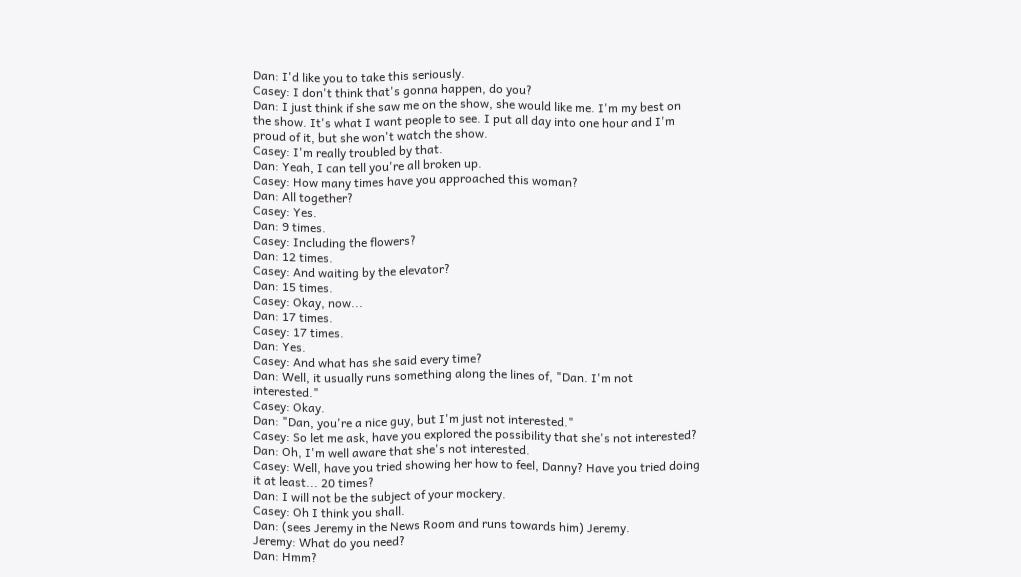Dan: I'd like you to take this seriously.
Casey: I don't think that's gonna happen, do you?
Dan: I just think if she saw me on the show, she would like me. I'm my best on the show. It's what I want people to see. I put all day into one hour and I'm proud of it, but she won't watch the show.
Casey: I'm really troubled by that.
Dan: Yeah, I can tell you're all broken up.
Casey: How many times have you approached this woman?
Dan: All together?
Casey: Yes.
Dan: 9 times.
Casey: Including the flowers?
Dan: 12 times.
Casey: And waiting by the elevator?
Dan: 15 times.
Casey: Okay, now...
Dan: 17 times.
Casey: 17 times.
Dan: Yes.
Casey: And what has she said every time?
Dan: Well, it usually runs something along the lines of, "Dan. I'm not interested."
Casey: Okay.
Dan: "Dan, you're a nice guy, but I'm just not interested."
Casey: So let me ask, have you explored the possibility that she's not interested?
Dan: Oh, I'm well aware that she's not interested.
Casey: Well, have you tried showing her how to feel, Danny? Have you tried doing it at least... 20 times?
Dan: I will not be the subject of your mockery.
Casey: Oh I think you shall.
Dan: (sees Jeremy in the News Room and runs towards him) Jeremy.
Jeremy: What do you need?
Dan: Hmm?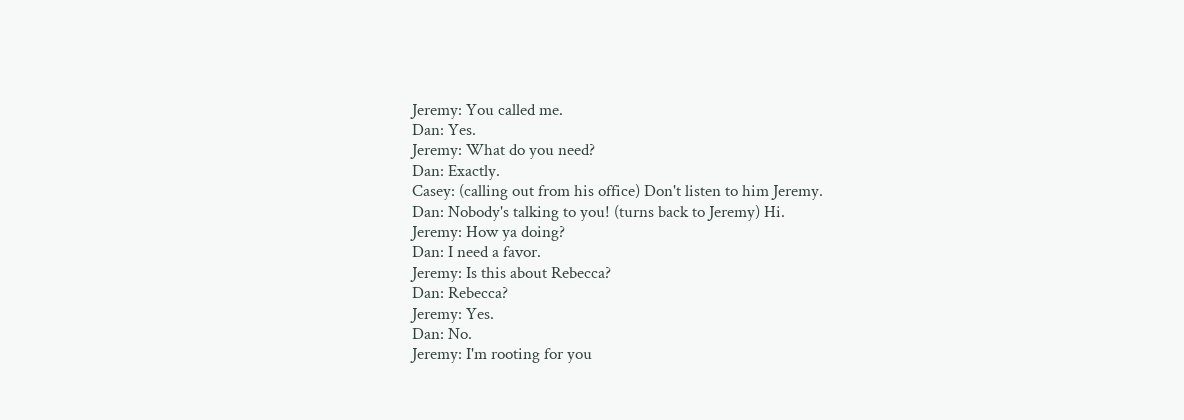Jeremy: You called me.
Dan: Yes.
Jeremy: What do you need?
Dan: Exactly.
Casey: (calling out from his office) Don't listen to him Jeremy.
Dan: Nobody's talking to you! (turns back to Jeremy) Hi.
Jeremy: How ya doing?
Dan: I need a favor.
Jeremy: Is this about Rebecca?
Dan: Rebecca?
Jeremy: Yes.
Dan: No.
Jeremy: I'm rooting for you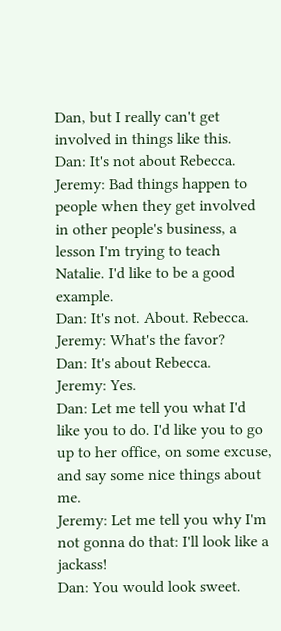Dan, but I really can't get involved in things like this.
Dan: It's not about Rebecca.
Jeremy: Bad things happen to people when they get involved in other people's business, a lesson I'm trying to teach Natalie. I'd like to be a good example.
Dan: It's not. About. Rebecca.
Jeremy: What's the favor?
Dan: It's about Rebecca.
Jeremy: Yes.
Dan: Let me tell you what I'd like you to do. I'd like you to go up to her office, on some excuse, and say some nice things about me.
Jeremy: Let me tell you why I'm not gonna do that: I'll look like a jackass!
Dan: You would look sweet.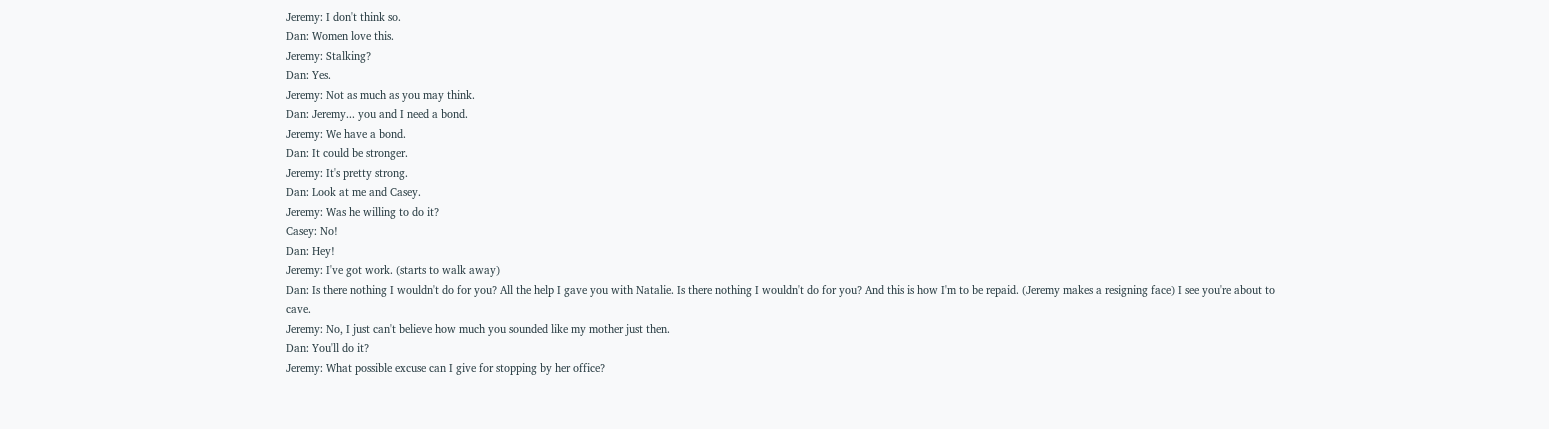Jeremy: I don't think so.
Dan: Women love this.
Jeremy: Stalking?
Dan: Yes.
Jeremy: Not as much as you may think.
Dan: Jeremy... you and I need a bond.
Jeremy: We have a bond.
Dan: It could be stronger.
Jeremy: It's pretty strong.
Dan: Look at me and Casey.
Jeremy: Was he willing to do it?
Casey: No!
Dan: Hey!
Jeremy: I've got work. (starts to walk away)
Dan: Is there nothing I wouldn't do for you? All the help I gave you with Natalie. Is there nothing I wouldn't do for you? And this is how I'm to be repaid. (Jeremy makes a resigning face) I see you're about to cave.
Jeremy: No, I just can't believe how much you sounded like my mother just then.
Dan: You'll do it?
Jeremy: What possible excuse can I give for stopping by her office?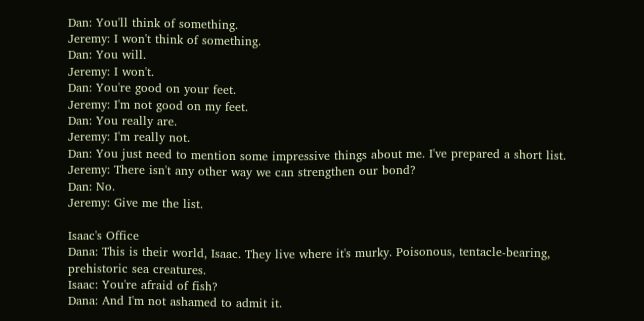Dan: You'll think of something.
Jeremy: I won't think of something.
Dan: You will.
Jeremy: I won't.
Dan: You're good on your feet.
Jeremy: I'm not good on my feet.
Dan: You really are.
Jeremy: I'm really not.
Dan: You just need to mention some impressive things about me. I've prepared a short list.
Jeremy: There isn't any other way we can strengthen our bond?
Dan: No.
Jeremy: Give me the list.

Isaac's Office
Dana: This is their world, Isaac. They live where it's murky. Poisonous, tentacle-bearing, prehistoric sea creatures.
Isaac: You're afraid of fish?
Dana: And I'm not ashamed to admit it.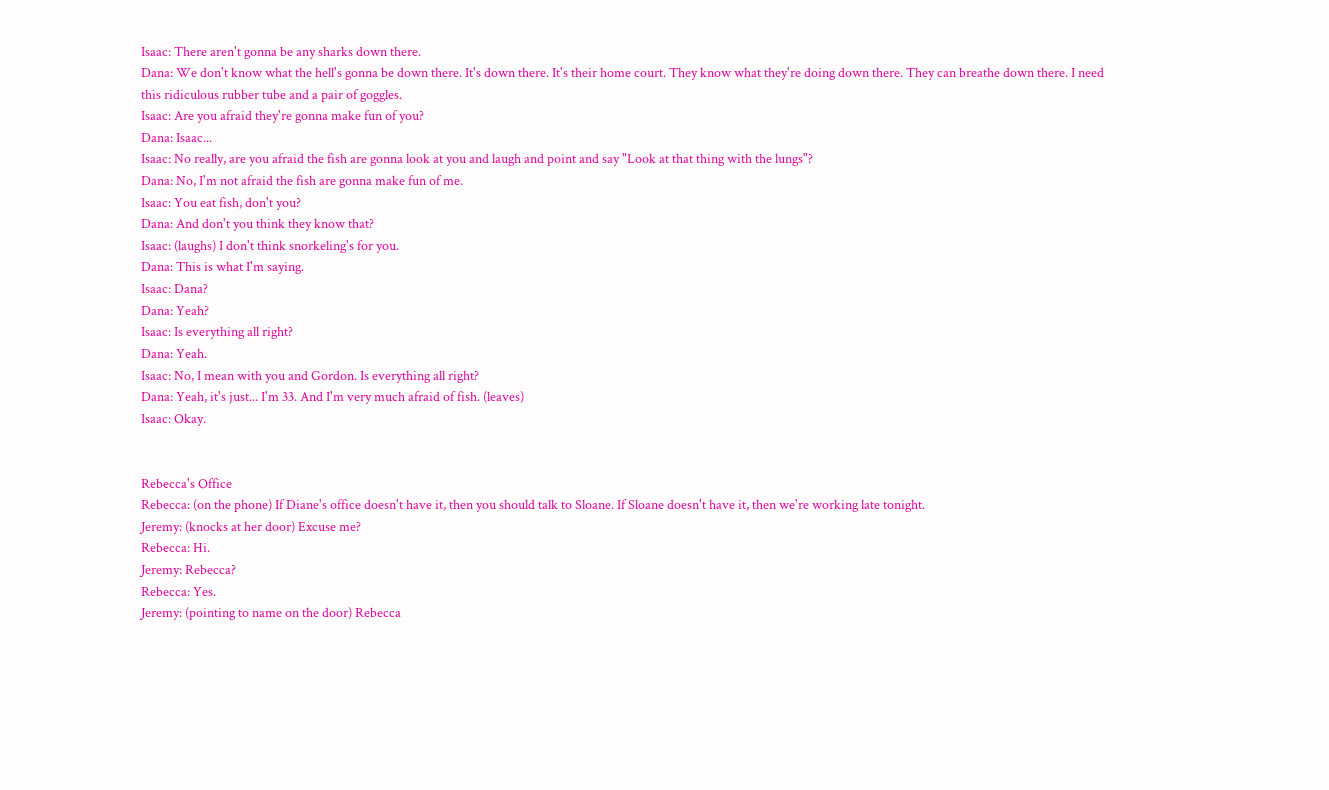Isaac: There aren't gonna be any sharks down there.
Dana: We don't know what the hell's gonna be down there. It's down there. It's their home court. They know what they're doing down there. They can breathe down there. I need this ridiculous rubber tube and a pair of goggles.
Isaac: Are you afraid they're gonna make fun of you?
Dana: Isaac...
Isaac: No really, are you afraid the fish are gonna look at you and laugh and point and say "Look at that thing with the lungs"?
Dana: No, I'm not afraid the fish are gonna make fun of me.
Isaac: You eat fish, don't you?
Dana: And don't you think they know that?
Isaac: (laughs) I don't think snorkeling's for you.
Dana: This is what I'm saying.
Isaac: Dana?
Dana: Yeah?
Isaac: Is everything all right?
Dana: Yeah.
Isaac: No, I mean with you and Gordon. Is everything all right?
Dana: Yeah, it's just... I'm 33. And I'm very much afraid of fish. (leaves)
Isaac: Okay.


Rebecca's Office
Rebecca: (on the phone) If Diane's office doesn't have it, then you should talk to Sloane. If Sloane doesn't have it, then we're working late tonight.
Jeremy: (knocks at her door) Excuse me?
Rebecca: Hi.
Jeremy: Rebecca?
Rebecca: Yes.
Jeremy: (pointing to name on the door) Rebecca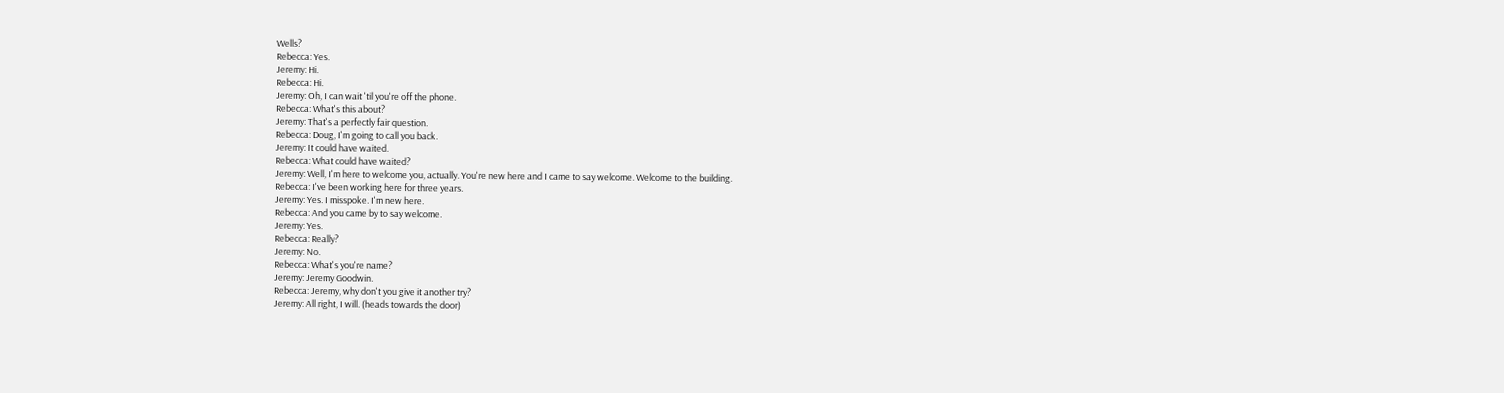Wells?
Rebecca: Yes.
Jeremy: Hi.
Rebecca: Hi.
Jeremy: Oh, I can wait 'til you're off the phone.
Rebecca: What's this about?
Jeremy: That's a perfectly fair question.
Rebecca: Doug, I'm going to call you back.
Jeremy: It could have waited.
Rebecca: What could have waited?
Jeremy: Well, I'm here to welcome you, actually. You're new here and I came to say welcome. Welcome to the building.
Rebecca: I've been working here for three years.
Jeremy: Yes. I misspoke. I'm new here.
Rebecca: And you came by to say welcome.
Jeremy: Yes.
Rebecca: Really?
Jeremy: No.
Rebecca: What's you're name?
Jeremy: Jeremy Goodwin.
Rebecca: Jeremy, why don't you give it another try?
Jeremy: All right, I will. (heads towards the door)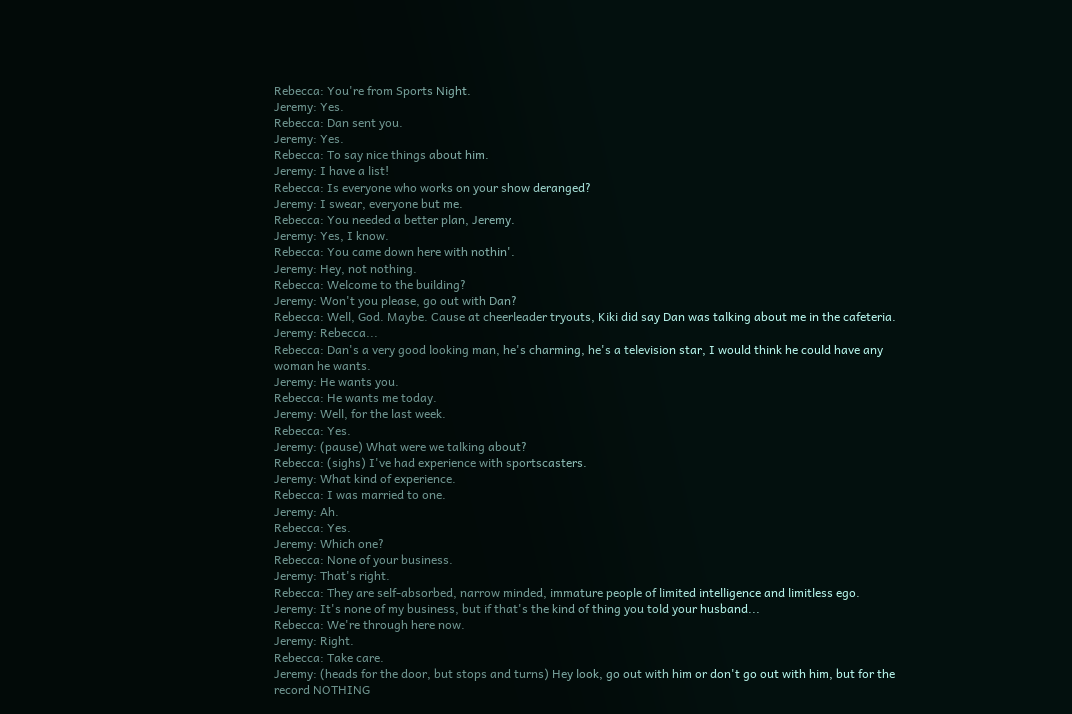Rebecca: You're from Sports Night.
Jeremy: Yes.
Rebecca: Dan sent you.
Jeremy: Yes.
Rebecca: To say nice things about him.
Jeremy: I have a list!
Rebecca: Is everyone who works on your show deranged?
Jeremy: I swear, everyone but me.
Rebecca: You needed a better plan, Jeremy.
Jeremy: Yes, I know.
Rebecca: You came down here with nothin'.
Jeremy: Hey, not nothing.
Rebecca: Welcome to the building?
Jeremy: Won't you please, go out with Dan?
Rebecca: Well, God. Maybe. Cause at cheerleader tryouts, Kiki did say Dan was talking about me in the cafeteria.
Jeremy: Rebecca...
Rebecca: Dan's a very good looking man, he's charming, he's a television star, I would think he could have any woman he wants.
Jeremy: He wants you.
Rebecca: He wants me today.
Jeremy: Well, for the last week.
Rebecca: Yes.
Jeremy: (pause) What were we talking about?
Rebecca: (sighs) I've had experience with sportscasters.
Jeremy: What kind of experience.
Rebecca: I was married to one.
Jeremy: Ah.
Rebecca: Yes.
Jeremy: Which one?
Rebecca: None of your business.
Jeremy: That's right.
Rebecca: They are self-absorbed, narrow minded, immature people of limited intelligence and limitless ego.
Jeremy: It's none of my business, but if that's the kind of thing you told your husband...
Rebecca: We're through here now.
Jeremy: Right.
Rebecca: Take care.
Jeremy: (heads for the door, but stops and turns) Hey look, go out with him or don't go out with him, but for the record NOTHING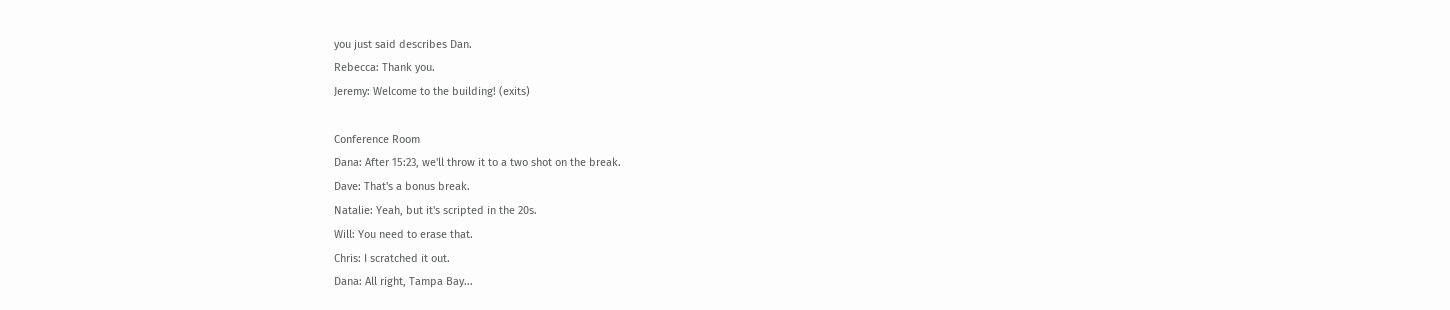you just said describes Dan.
Rebecca: Thank you.
Jeremy: Welcome to the building! (exits)

Conference Room
Dana: After 15:23, we'll throw it to a two shot on the break.
Dave: That's a bonus break.
Natalie: Yeah, but it's scripted in the 20s.
Will: You need to erase that.
Chris: I scratched it out.
Dana: All right, Tampa Bay...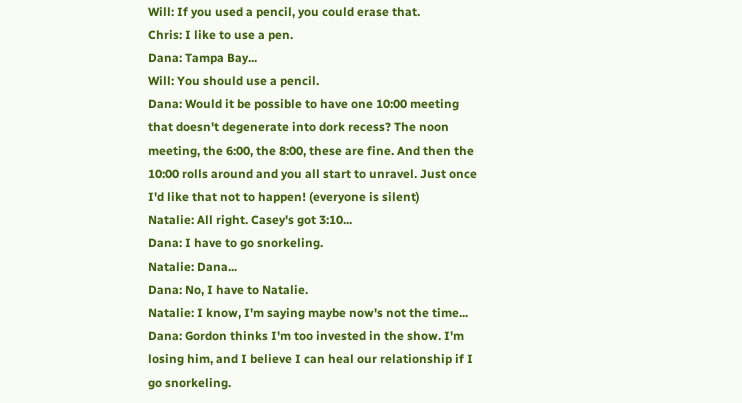Will: If you used a pencil, you could erase that.
Chris: I like to use a pen.
Dana: Tampa Bay...
Will: You should use a pencil.
Dana: Would it be possible to have one 10:00 meeting that doesn't degenerate into dork recess? The noon meeting, the 6:00, the 8:00, these are fine. And then the 10:00 rolls around and you all start to unravel. Just once I'd like that not to happen! (everyone is silent)
Natalie: All right. Casey's got 3:10...
Dana: I have to go snorkeling.
Natalie: Dana...
Dana: No, I have to Natalie.
Natalie: I know, I'm saying maybe now's not the time...
Dana: Gordon thinks I'm too invested in the show. I'm losing him, and I believe I can heal our relationship if I go snorkeling.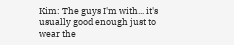Kim: The guys I'm with... it's usually good enough just to wear the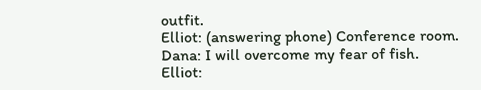outfit.
Elliot: (answering phone) Conference room.
Dana: I will overcome my fear of fish.
Elliot: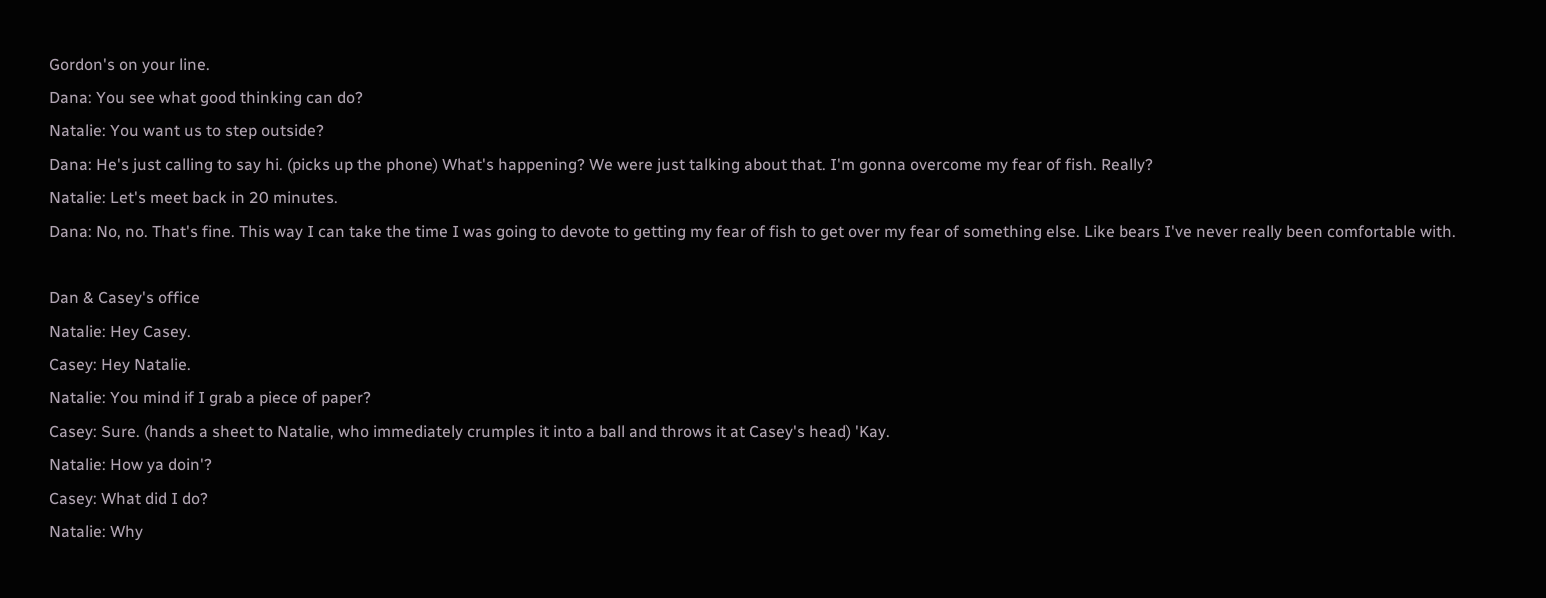Gordon's on your line.
Dana: You see what good thinking can do?
Natalie: You want us to step outside?
Dana: He's just calling to say hi. (picks up the phone) What's happening? We were just talking about that. I'm gonna overcome my fear of fish. Really?
Natalie: Let's meet back in 20 minutes.
Dana: No, no. That's fine. This way I can take the time I was going to devote to getting my fear of fish to get over my fear of something else. Like bears I've never really been comfortable with.

Dan & Casey's office
Natalie: Hey Casey.
Casey: Hey Natalie.
Natalie: You mind if I grab a piece of paper?
Casey: Sure. (hands a sheet to Natalie, who immediately crumples it into a ball and throws it at Casey's head) 'Kay.
Natalie: How ya doin'?
Casey: What did I do?
Natalie: Why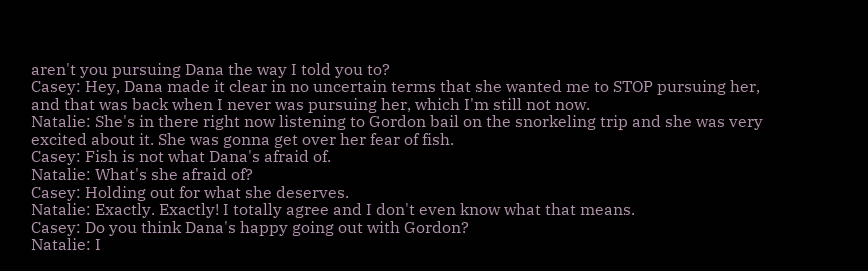aren't you pursuing Dana the way I told you to?
Casey: Hey, Dana made it clear in no uncertain terms that she wanted me to STOP pursuing her, and that was back when I never was pursuing her, which I'm still not now.
Natalie: She's in there right now listening to Gordon bail on the snorkeling trip and she was very excited about it. She was gonna get over her fear of fish.
Casey: Fish is not what Dana's afraid of.
Natalie: What's she afraid of?
Casey: Holding out for what she deserves.
Natalie: Exactly. Exactly! I totally agree and I don't even know what that means.
Casey: Do you think Dana's happy going out with Gordon?
Natalie: I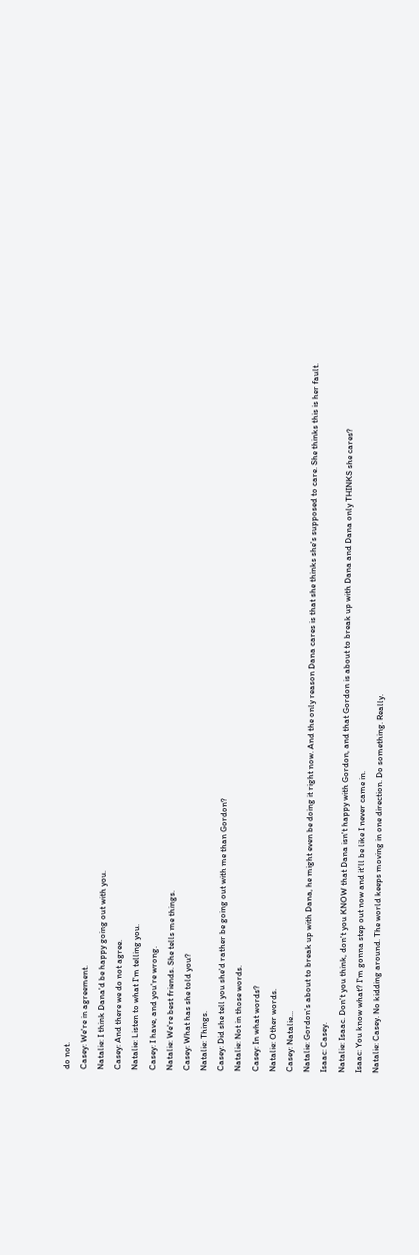do not.
Casey: We're in agreement.
Natalie: I think Dana'd be happy going out with you.
Casey: And there we do not agree.
Natalie: Listen to what I'm telling you.
Casey: I have, and you're wrong.
Natalie: We're best friends. She tells me things.
Casey: What has she told you?
Natalie: Things.
Casey: Did she tell you she'd rather be going out with me than Gordon?
Natalie: Not in those words.
Casey: In what words?
Natalie: Other words.
Casey: Natalie...
Natalie: Gordon's about to break up with Dana, he might even be doing it right now. And the only reason Dana cares is that she thinks she's supposed to care. She thinks this is her fault.
Isaac: Casey.
Natalie: Isaac. Don't you think, don't you KNOW that Dana isn't happy with Gordon, and that Gordon is about to break up with Dana and Dana only THINKS she cares?
Isaac: You know what? I'm gonna step out now and it'll be like I never came in.
Natalie: Casey. No kidding around. The world keeps moving in one direction. Do something. Really.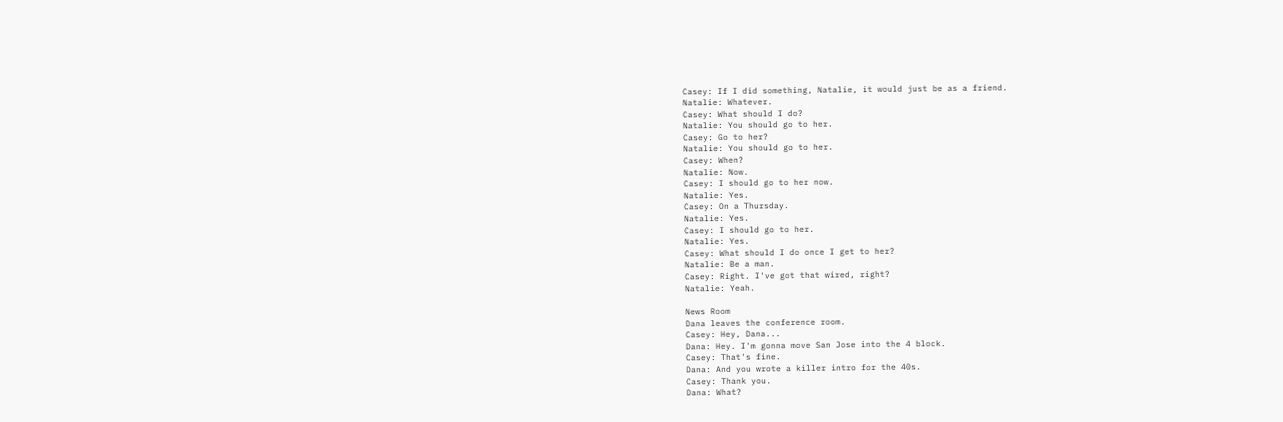Casey: If I did something, Natalie, it would just be as a friend.
Natalie: Whatever.
Casey: What should I do?
Natalie: You should go to her.
Casey: Go to her?
Natalie: You should go to her.
Casey: When?
Natalie: Now.
Casey: I should go to her now.
Natalie: Yes.
Casey: On a Thursday.
Natalie: Yes.
Casey: I should go to her.
Natalie: Yes.
Casey: What should I do once I get to her?
Natalie: Be a man.
Casey: Right. I've got that wired, right?
Natalie: Yeah.

News Room
Dana leaves the conference room.
Casey: Hey, Dana...
Dana: Hey. I'm gonna move San Jose into the 4 block.
Casey: That's fine.
Dana: And you wrote a killer intro for the 40s.
Casey: Thank you.
Dana: What?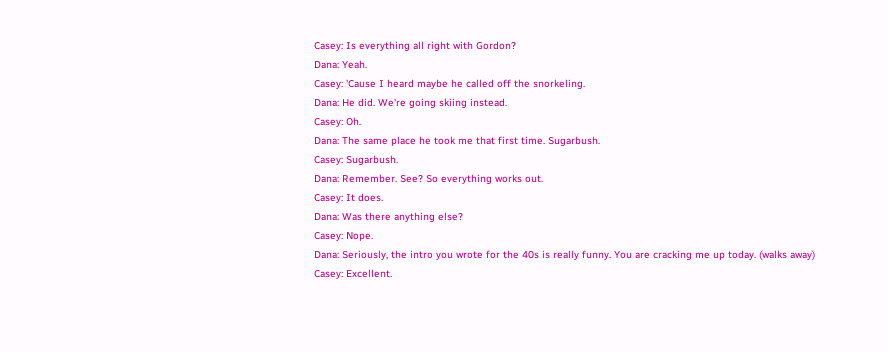Casey: Is everything all right with Gordon?
Dana: Yeah.
Casey: 'Cause I heard maybe he called off the snorkeling.
Dana: He did. We're going skiing instead.
Casey: Oh.
Dana: The same place he took me that first time. Sugarbush.
Casey: Sugarbush.
Dana: Remember. See? So everything works out.
Casey: It does.
Dana: Was there anything else?
Casey: Nope.
Dana: Seriously, the intro you wrote for the 40s is really funny. You are cracking me up today. (walks away)
Casey: Excellent.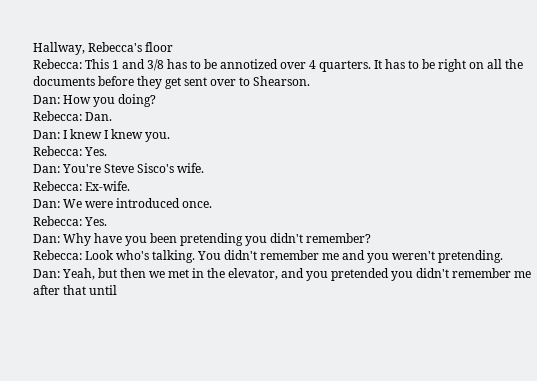Hallway, Rebecca's floor
Rebecca: This 1 and 3/8 has to be annotized over 4 quarters. It has to be right on all the documents before they get sent over to Shearson.
Dan: How you doing?
Rebecca: Dan.
Dan: I knew I knew you.
Rebecca: Yes.
Dan: You're Steve Sisco's wife.
Rebecca: Ex-wife.
Dan: We were introduced once.
Rebecca: Yes.
Dan: Why have you been pretending you didn't remember?
Rebecca: Look who's talking. You didn't remember me and you weren't pretending.
Dan: Yeah, but then we met in the elevator, and you pretended you didn't remember me after that until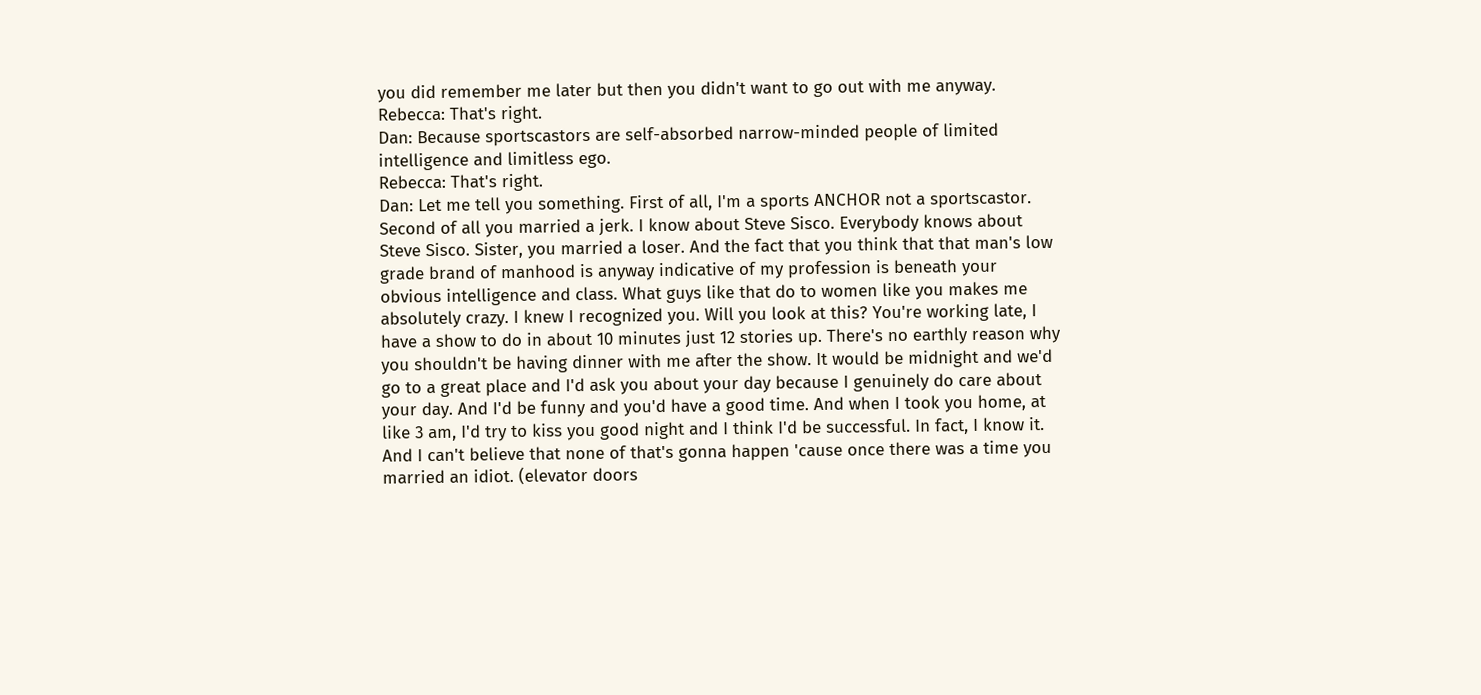you did remember me later but then you didn't want to go out with me anyway.
Rebecca: That's right.
Dan: Because sportscastors are self-absorbed narrow-minded people of limited intelligence and limitless ego.
Rebecca: That's right.
Dan: Let me tell you something. First of all, I'm a sports ANCHOR not a sportscastor. Second of all you married a jerk. I know about Steve Sisco. Everybody knows about Steve Sisco. Sister, you married a loser. And the fact that you think that that man's low grade brand of manhood is anyway indicative of my profession is beneath your obvious intelligence and class. What guys like that do to women like you makes me absolutely crazy. I knew I recognized you. Will you look at this? You're working late, I have a show to do in about 10 minutes just 12 stories up. There's no earthly reason why you shouldn't be having dinner with me after the show. It would be midnight and we'd go to a great place and I'd ask you about your day because I genuinely do care about your day. And I'd be funny and you'd have a good time. And when I took you home, at like 3 am, I'd try to kiss you good night and I think I'd be successful. In fact, I know it. And I can't believe that none of that's gonna happen 'cause once there was a time you married an idiot. (elevator doors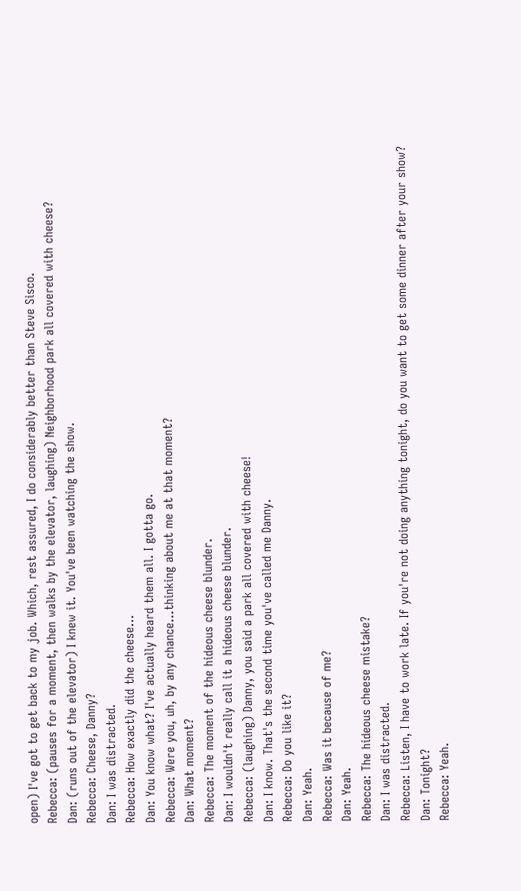open) I've got to get back to my job. Which, rest assured, I do considerably better than Steve Sisco.
Rebecca: (pauses for a moment, then walks by the elevator, laughing) Neighborhood park all covered with cheese?
Dan: (runs out of the elevator) I knew it. You've been watching the show.
Rebecca: Cheese, Danny?
Dan: I was distracted.
Rebecca: How exactly did the cheese...
Dan: You know what? I've actually heard them all. I gotta go.
Rebecca: Were you, uh, by any chance...thinking about me at that moment?
Dan: What moment?
Rebecca: The moment of the hideous cheese blunder.
Dan: I wouldn't really call it a hideous cheese blunder.
Rebecca: (laughing) Danny, you said a park all covered with cheese!
Dan: I know. That's the second time you've called me Danny.
Rebecca: Do you like it?
Dan: Yeah.
Rebecca: Was it because of me?
Dan: Yeah.
Rebecca: The hideous cheese mistake?
Dan: I was distracted.
Rebecca: Listen, I have to work late. If you're not doing anything tonight, do you want to get some dinner after your show?
Dan: Tonight?
Rebecca: Yeah.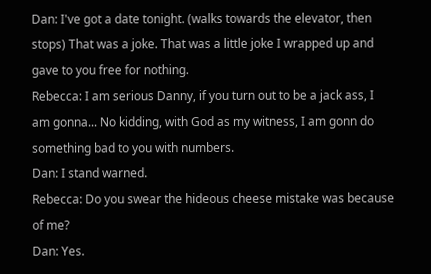Dan: I've got a date tonight. (walks towards the elevator, then stops) That was a joke. That was a little joke I wrapped up and gave to you free for nothing.
Rebecca: I am serious Danny, if you turn out to be a jack ass, I am gonna... No kidding, with God as my witness, I am gonn do something bad to you with numbers.
Dan: I stand warned.
Rebecca: Do you swear the hideous cheese mistake was because of me?
Dan: Yes.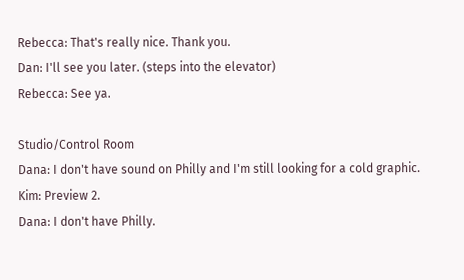Rebecca: That's really nice. Thank you.
Dan: I'll see you later. (steps into the elevator)
Rebecca: See ya.

Studio/Control Room
Dana: I don't have sound on Philly and I'm still looking for a cold graphic.
Kim: Preview 2.
Dana: I don't have Philly.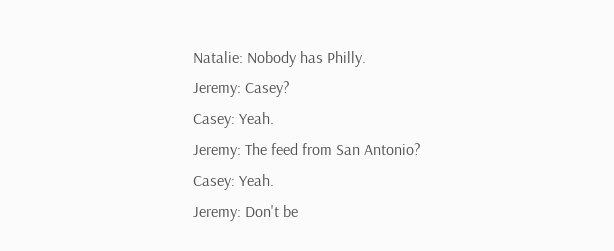Natalie: Nobody has Philly.
Jeremy: Casey?
Casey: Yeah.
Jeremy: The feed from San Antonio?
Casey: Yeah.
Jeremy: Don't be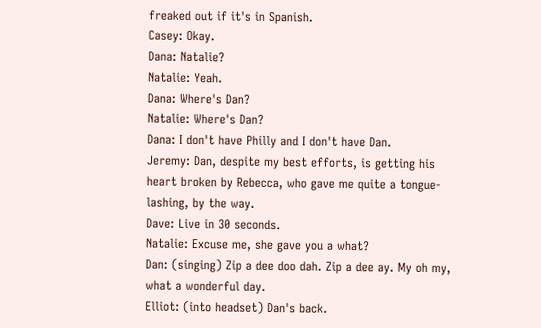freaked out if it's in Spanish.
Casey: Okay.
Dana: Natalie?
Natalie: Yeah.
Dana: Where's Dan?
Natalie: Where's Dan?
Dana: I don't have Philly and I don't have Dan.
Jeremy: Dan, despite my best efforts, is getting his heart broken by Rebecca, who gave me quite a tongue-lashing, by the way.
Dave: Live in 30 seconds.
Natalie: Excuse me, she gave you a what?
Dan: (singing) Zip a dee doo dah. Zip a dee ay. My oh my, what a wonderful day.
Elliot: (into headset) Dan's back.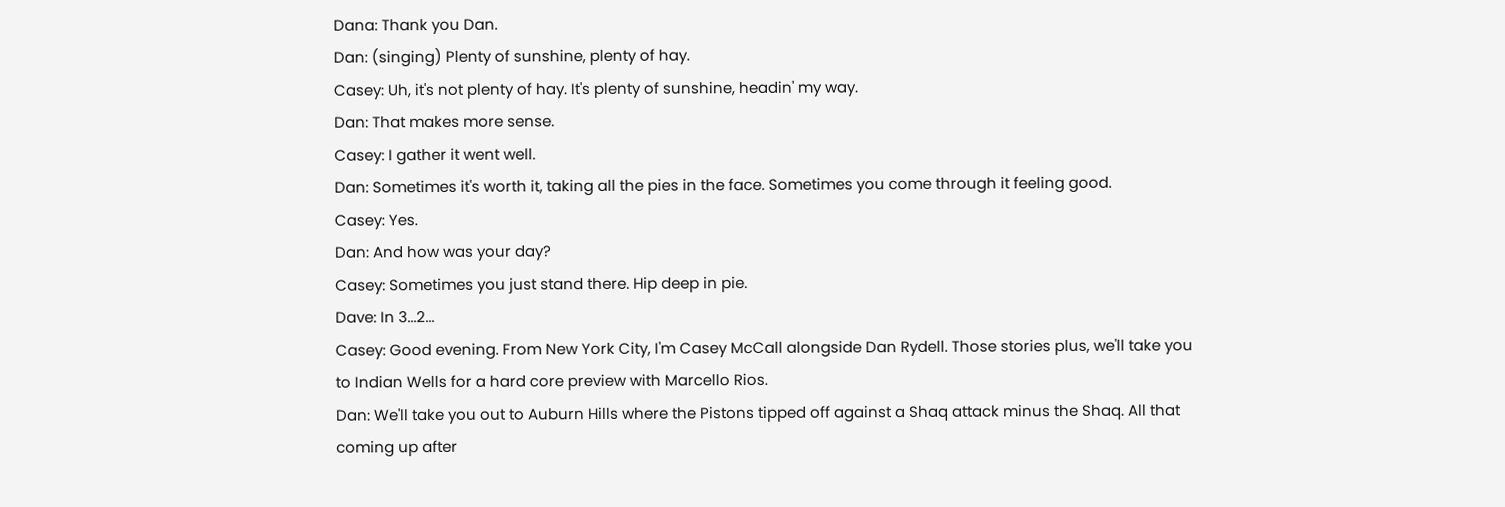Dana: Thank you Dan.
Dan: (singing) Plenty of sunshine, plenty of hay.
Casey: Uh, it's not plenty of hay. It's plenty of sunshine, headin' my way.
Dan: That makes more sense.
Casey: I gather it went well.
Dan: Sometimes it's worth it, taking all the pies in the face. Sometimes you come through it feeling good.
Casey: Yes.
Dan: And how was your day?
Casey: Sometimes you just stand there. Hip deep in pie.
Dave: In 3...2...
Casey: Good evening. From New York City, I'm Casey McCall alongside Dan Rydell. Those stories plus, we'll take you to Indian Wells for a hard core preview with Marcello Rios.
Dan: We'll take you out to Auburn Hills where the Pistons tipped off against a Shaq attack minus the Shaq. All that coming up after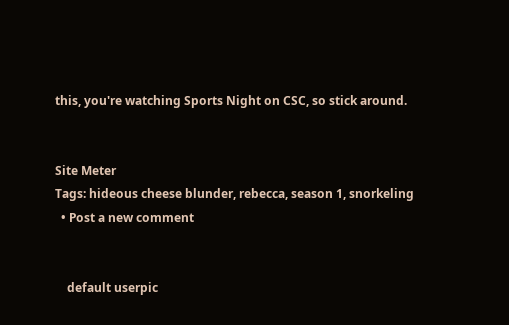this, you're watching Sports Night on CSC, so stick around.


Site Meter
Tags: hideous cheese blunder, rebecca, season 1, snorkeling
  • Post a new comment


    default userpic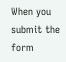When you submit the form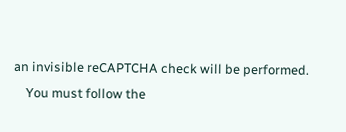an invisible reCAPTCHA check will be performed.
    You must follow the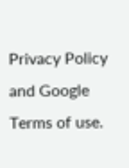Privacy Policy and Google Terms of use.